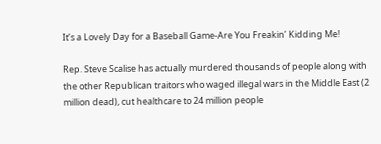It’s a Lovely Day for a Baseball Game-Are You Freakin’ Kidding Me!

Rep. Steve Scalise has actually murdered thousands of people along with the other Republican traitors who waged illegal wars in the Middle East (2 million dead), cut healthcare to 24 million people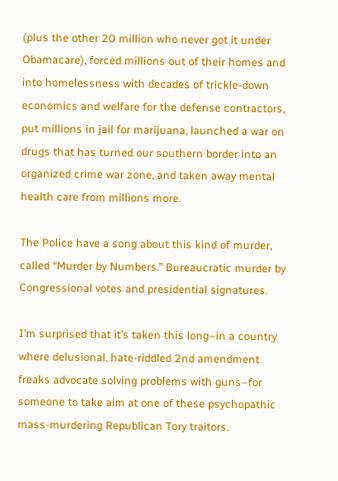(plus the other 20 million who never got it under Obamacare), forced millions out of their homes and into homelessness with decades of trickle-down economics and welfare for the defense contractors, put millions in jail for marijuana, launched a war on drugs that has turned our southern border into an organized crime war zone, and taken away mental health care from millions more.

The Police have a song about this kind of murder, called “Murder by Numbers.” Bureaucratic murder by Congressional votes and presidential signatures.

I’m surprised that it’s taken this long–in a country where delusional, hate-riddled 2nd amendment freaks advocate solving problems with guns–for someone to take aim at one of these psychopathic mass-murdering Republican Tory traitors.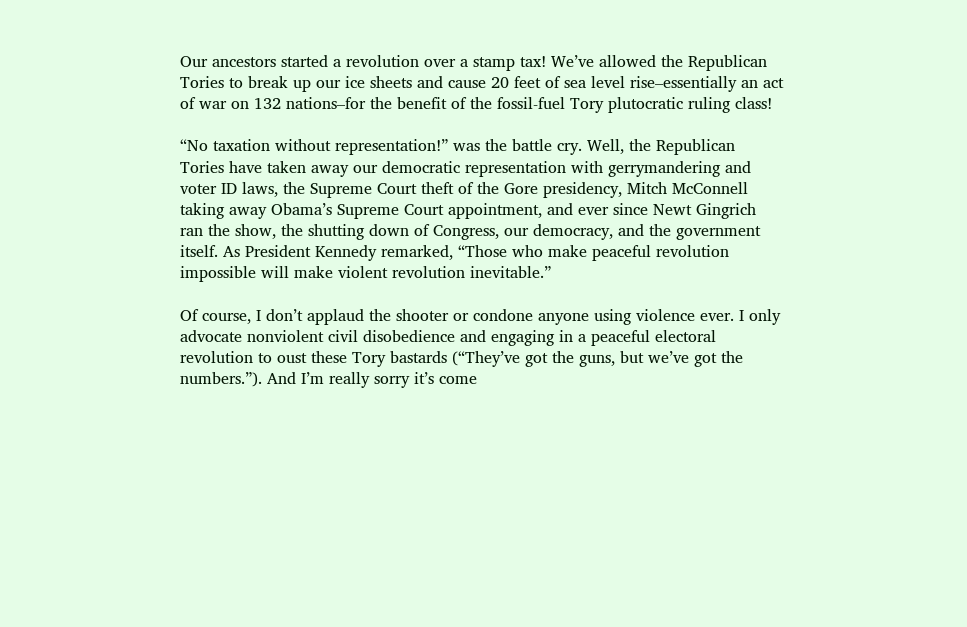Our ancestors started a revolution over a stamp tax! We’ve allowed the Republican Tories to break up our ice sheets and cause 20 feet of sea level rise–essentially an act of war on 132 nations–for the benefit of the fossil-fuel Tory plutocratic ruling class!

“No taxation without representation!” was the battle cry. Well, the Republican Tories have taken away our democratic representation with gerrymandering and voter ID laws, the Supreme Court theft of the Gore presidency, Mitch McConnell taking away Obama’s Supreme Court appointment, and ever since Newt Gingrich ran the show, the shutting down of Congress, our democracy, and the government itself. As President Kennedy remarked, “Those who make peaceful revolution impossible will make violent revolution inevitable.”

Of course, I don’t applaud the shooter or condone anyone using violence ever. I only advocate nonviolent civil disobedience and engaging in a peaceful electoral revolution to oust these Tory bastards (“They’ve got the guns, but we’ve got the numbers.”). And I’m really sorry it’s come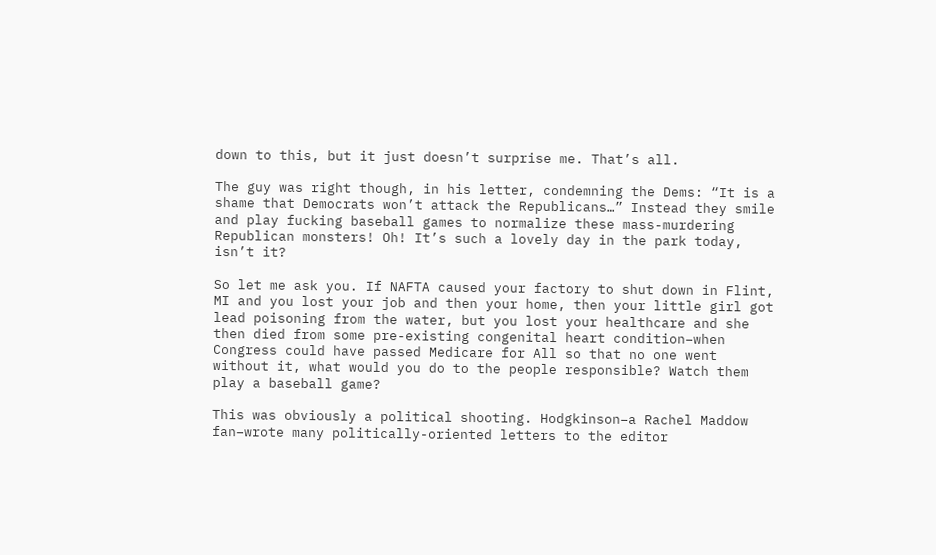down to this, but it just doesn’t surprise me. That’s all.

The guy was right though, in his letter, condemning the Dems: “It is a shame that Democrats won’t attack the Republicans…” Instead they smile and play fucking baseball games to normalize these mass-murdering Republican monsters! Oh! It’s such a lovely day in the park today, isn’t it?

So let me ask you. If NAFTA caused your factory to shut down in Flint, MI and you lost your job and then your home, then your little girl got lead poisoning from the water, but you lost your healthcare and she then died from some pre-existing congenital heart condition–when Congress could have passed Medicare for All so that no one went without it, what would you do to the people responsible? Watch them play a baseball game?

This was obviously a political shooting. Hodgkinson–a Rachel Maddow fan–wrote many politically-oriented letters to the editor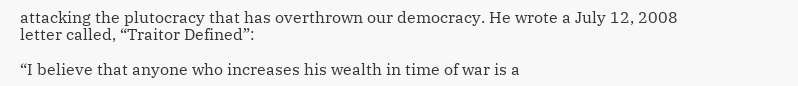attacking the plutocracy that has overthrown our democracy. He wrote a July 12, 2008 letter called, “Traitor Defined”:

“I believe that anyone who increases his wealth in time of war is a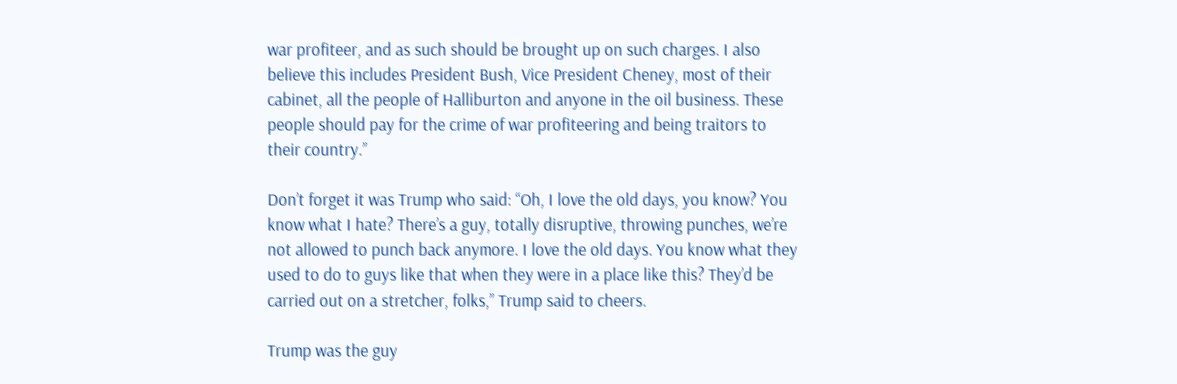war profiteer, and as such should be brought up on such charges. I also believe this includes President Bush, Vice President Cheney, most of their cabinet, all the people of Halliburton and anyone in the oil business. These people should pay for the crime of war profiteering and being traitors to their country.”

Don’t forget it was Trump who said: “Oh, I love the old days, you know? You know what I hate? There’s a guy, totally disruptive, throwing punches, we’re not allowed to punch back anymore. I love the old days. You know what they used to do to guys like that when they were in a place like this? They’d be carried out on a stretcher, folks,” Trump said to cheers.

Trump was the guy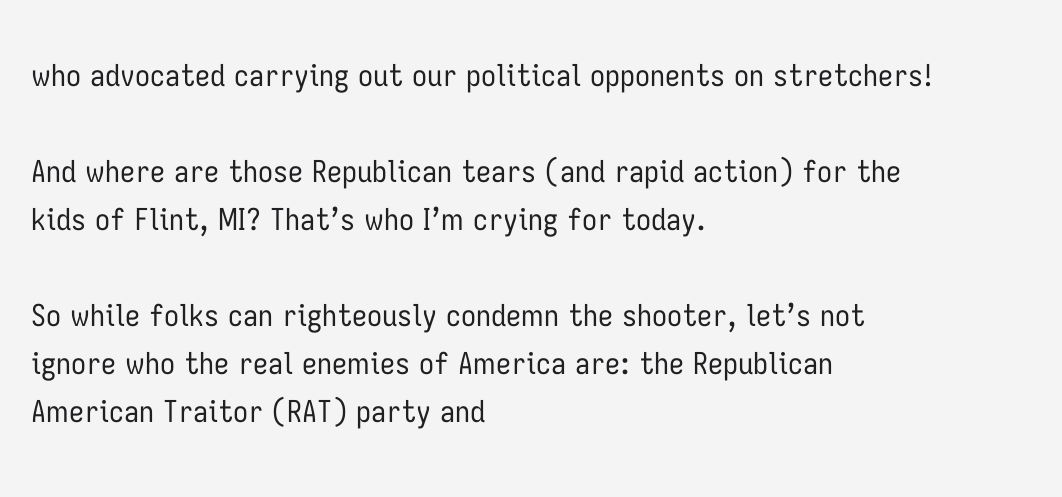who advocated carrying out our political opponents on stretchers!

And where are those Republican tears (and rapid action) for the kids of Flint, MI? That’s who I’m crying for today.

So while folks can righteously condemn the shooter, let’s not ignore who the real enemies of America are: the Republican American Traitor (RAT) party and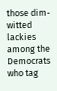those dim-witted lackies among the Democrats who tag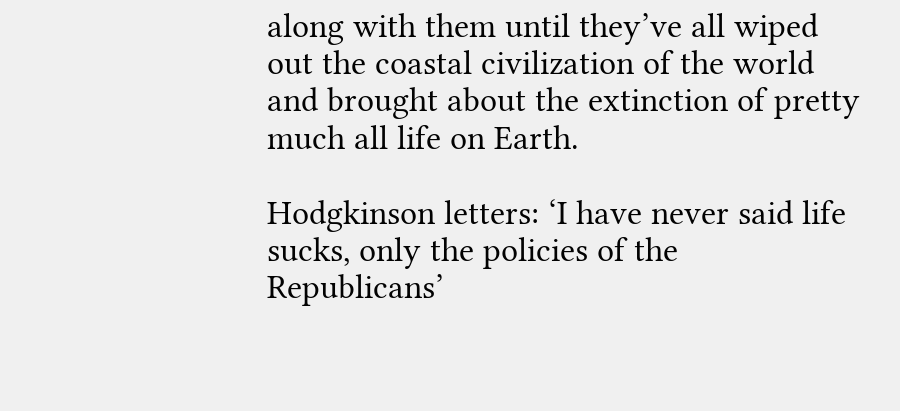along with them until they’ve all wiped out the coastal civilization of the world and brought about the extinction of pretty much all life on Earth.

Hodgkinson letters: ‘I have never said life sucks, only the policies of the Republicans’